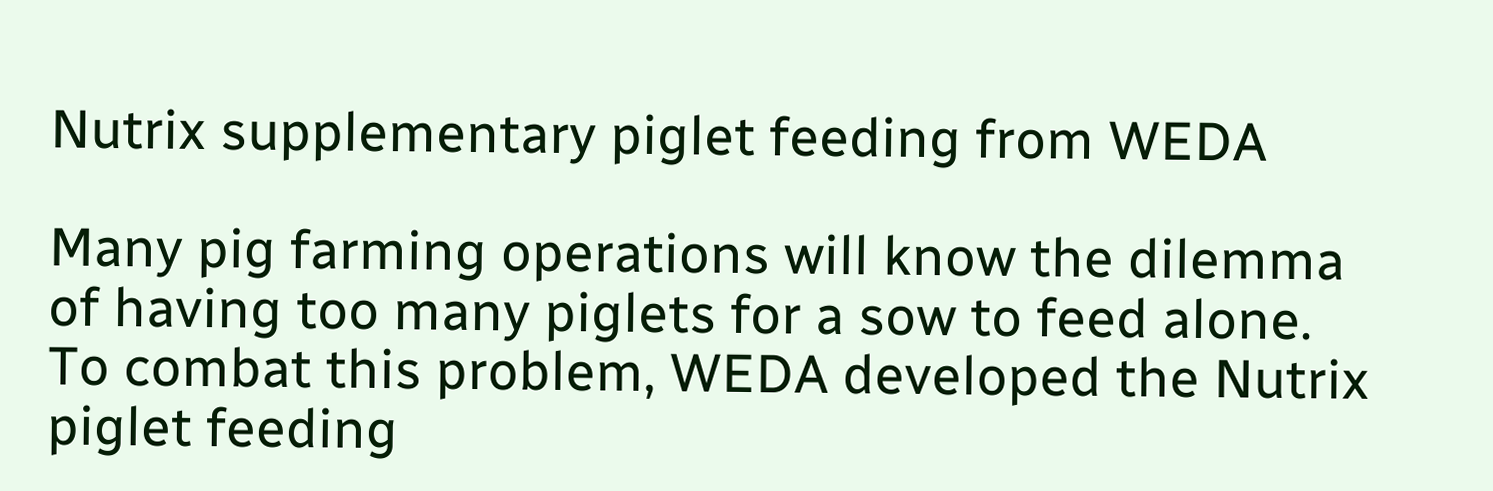Nutrix supplementary piglet feeding from WEDA

Many pig farming operations will know the dilemma of having too many piglets for a sow to feed alone. To combat this problem, WEDA developed the Nutrix piglet feeding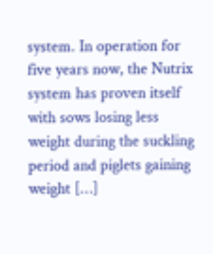system. In operation for five years now, the Nutrix system has proven itself with sows losing less weight during the suckling period and piglets gaining weight […]